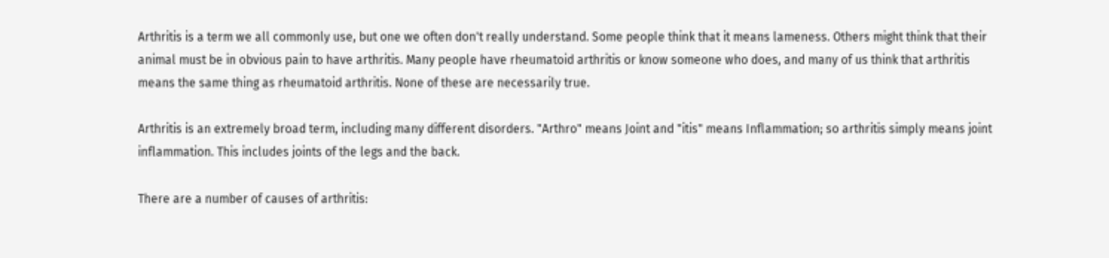Arthritis is a term we all commonly use, but one we often don't really understand. Some people think that it means lameness. Others might think that their animal must be in obvious pain to have arthritis. Many people have rheumatoid arthritis or know someone who does, and many of us think that arthritis means the same thing as rheumatoid arthritis. None of these are necessarily true.

Arthritis is an extremely broad term, including many different disorders. "Arthro" means Joint and "itis" means Inflammation; so arthritis simply means joint inflammation. This includes joints of the legs and the back.

There are a number of causes of arthritis: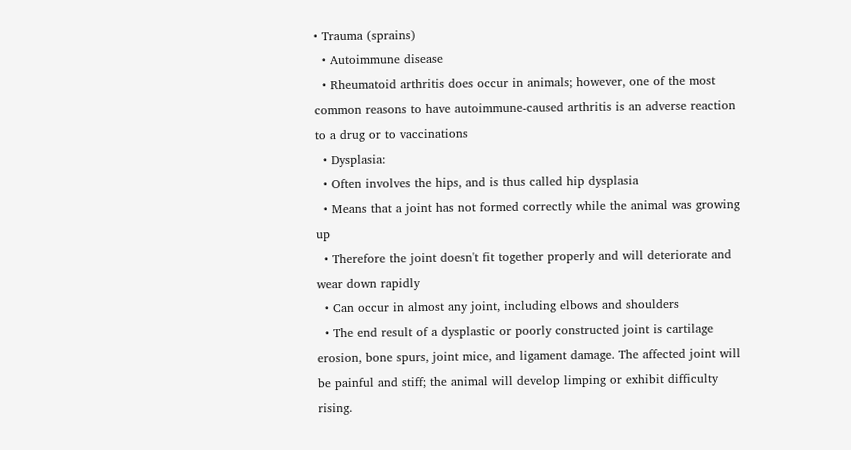• Trauma (sprains)
  • Autoimmune disease
  • Rheumatoid arthritis does occur in animals; however, one of the most common reasons to have autoimmune-caused arthritis is an adverse reaction to a drug or to vaccinations
  • Dysplasia:
  • Often involves the hips, and is thus called hip dysplasia
  • Means that a joint has not formed correctly while the animal was growing up
  • Therefore the joint doesn't fit together properly and will deteriorate and wear down rapidly
  • Can occur in almost any joint, including elbows and shoulders
  • The end result of a dysplastic or poorly constructed joint is cartilage erosion, bone spurs, joint mice, and ligament damage. The affected joint will be painful and stiff; the animal will develop limping or exhibit difficulty rising.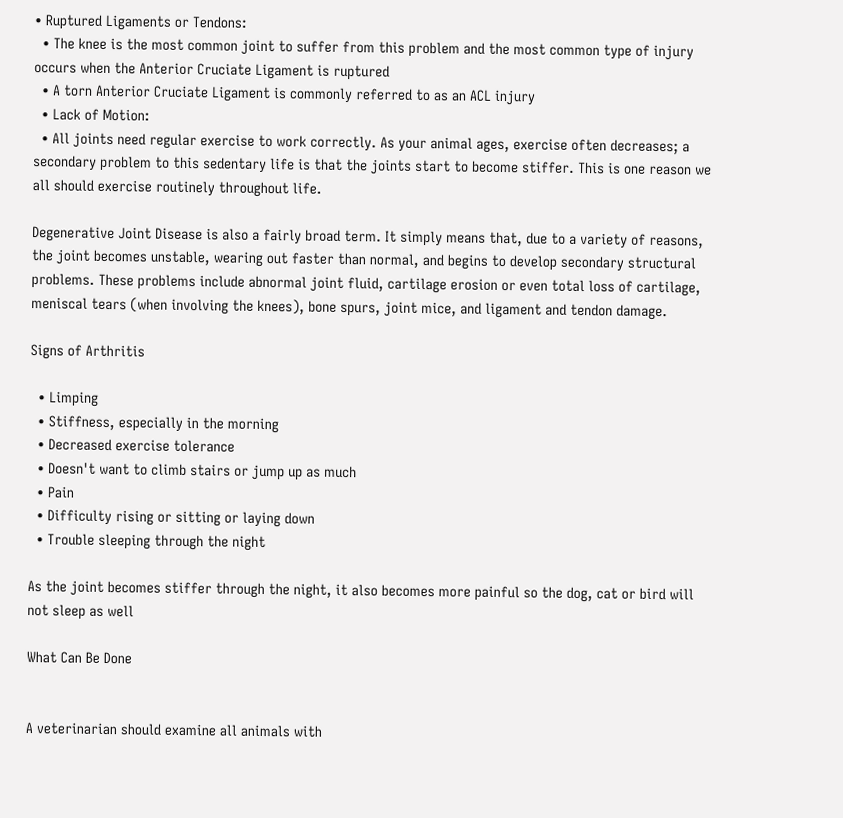• Ruptured Ligaments or Tendons:
  • The knee is the most common joint to suffer from this problem and the most common type of injury occurs when the Anterior Cruciate Ligament is ruptured
  • A torn Anterior Cruciate Ligament is commonly referred to as an ACL injury
  • Lack of Motion:
  • All joints need regular exercise to work correctly. As your animal ages, exercise often decreases; a secondary problem to this sedentary life is that the joints start to become stiffer. This is one reason we all should exercise routinely throughout life.

Degenerative Joint Disease is also a fairly broad term. It simply means that, due to a variety of reasons, the joint becomes unstable, wearing out faster than normal, and begins to develop secondary structural problems. These problems include abnormal joint fluid, cartilage erosion or even total loss of cartilage, meniscal tears (when involving the knees), bone spurs, joint mice, and ligament and tendon damage.

Signs of Arthritis

  • Limping
  • Stiffness, especially in the morning
  • Decreased exercise tolerance
  • Doesn't want to climb stairs or jump up as much
  • Pain
  • Difficulty rising or sitting or laying down
  • Trouble sleeping through the night

As the joint becomes stiffer through the night, it also becomes more painful so the dog, cat or bird will not sleep as well

What Can Be Done


A veterinarian should examine all animals with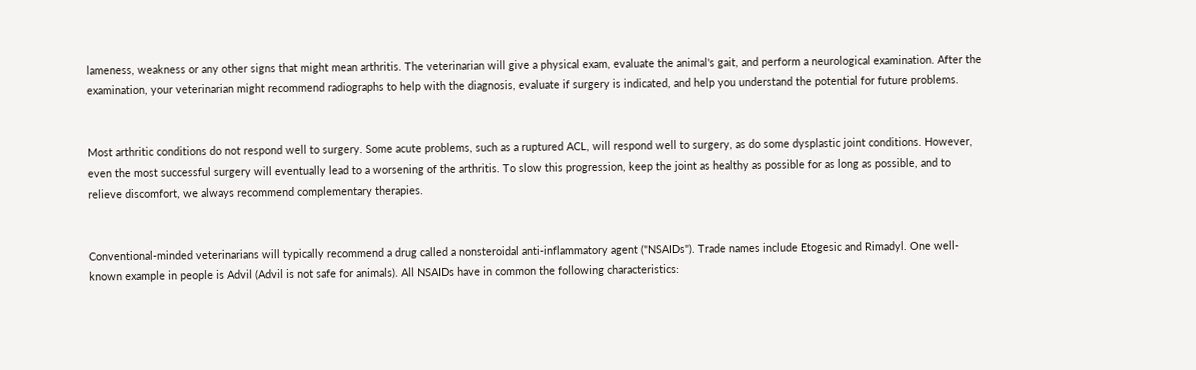lameness, weakness or any other signs that might mean arthritis. The veterinarian will give a physical exam, evaluate the animal's gait, and perform a neurological examination. After the examination, your veterinarian might recommend radiographs to help with the diagnosis, evaluate if surgery is indicated, and help you understand the potential for future problems.


Most arthritic conditions do not respond well to surgery. Some acute problems, such as a ruptured ACL, will respond well to surgery, as do some dysplastic joint conditions. However, even the most successful surgery will eventually lead to a worsening of the arthritis. To slow this progression, keep the joint as healthy as possible for as long as possible, and to relieve discomfort, we always recommend complementary therapies.


Conventional-minded veterinarians will typically recommend a drug called a nonsteroidal anti-inflammatory agent ("NSAIDs"). Trade names include Etogesic and Rimadyl. One well-known example in people is Advil (Advil is not safe for animals). All NSAIDs have in common the following characteristics: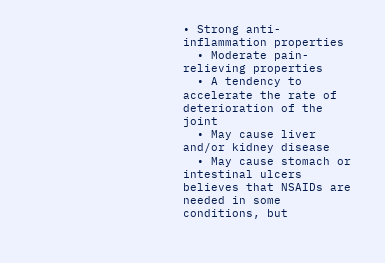• Strong anti-inflammation properties
  • Moderate pain-relieving properties
  • A tendency to accelerate the rate of deterioration of the joint
  • May cause liver and/or kidney disease
  • May cause stomach or intestinal ulcers believes that NSAIDs are needed in some conditions, but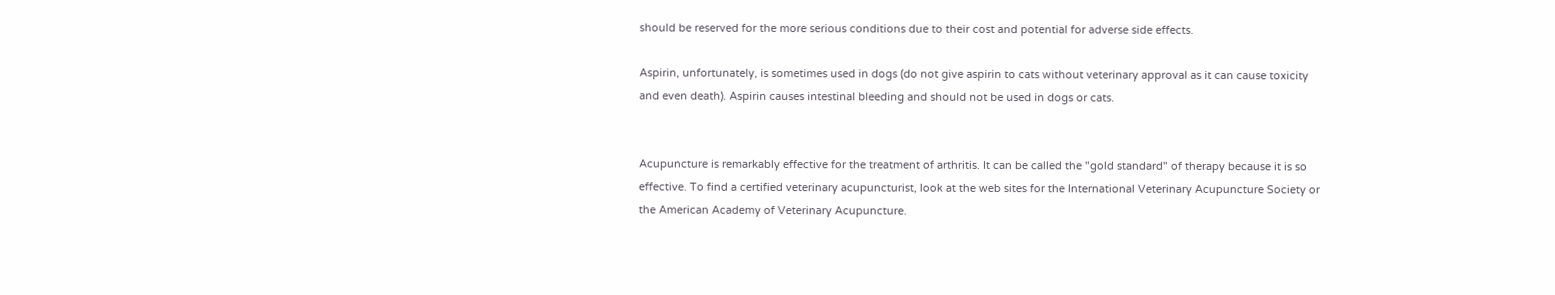should be reserved for the more serious conditions due to their cost and potential for adverse side effects.

Aspirin, unfortunately, is sometimes used in dogs (do not give aspirin to cats without veterinary approval as it can cause toxicity and even death). Aspirin causes intestinal bleeding and should not be used in dogs or cats.


Acupuncture is remarkably effective for the treatment of arthritis. It can be called the "gold standard" of therapy because it is so effective. To find a certified veterinary acupuncturist, look at the web sites for the International Veterinary Acupuncture Society or the American Academy of Veterinary Acupuncture.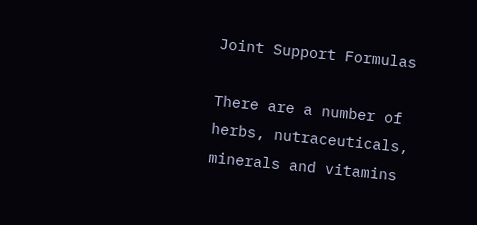Joint Support Formulas

There are a number of herbs, nutraceuticals, minerals and vitamins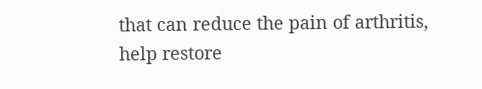that can reduce the pain of arthritis, help restore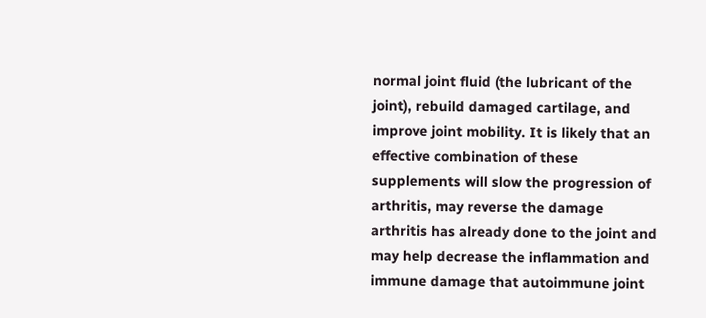normal joint fluid (the lubricant of the joint), rebuild damaged cartilage, and improve joint mobility. It is likely that an effective combination of these supplements will slow the progression of arthritis, may reverse the damage arthritis has already done to the joint and may help decrease the inflammation and immune damage that autoimmune joint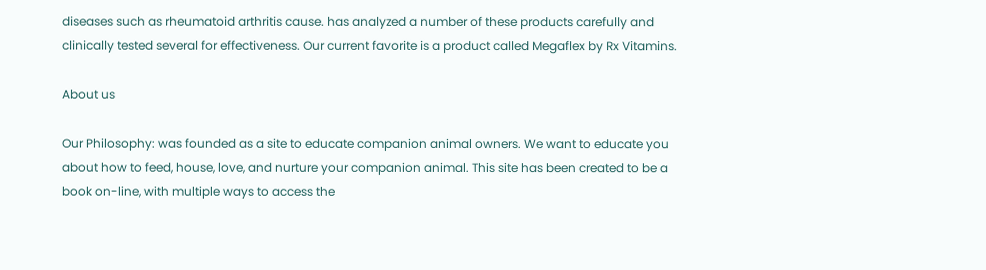diseases such as rheumatoid arthritis cause. has analyzed a number of these products carefully and clinically tested several for effectiveness. Our current favorite is a product called Megaflex by Rx Vitamins.

About us

Our Philosophy: was founded as a site to educate companion animal owners. We want to educate you about how to feed, house, love, and nurture your companion animal. This site has been created to be a book on-line, with multiple ways to access the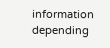information depending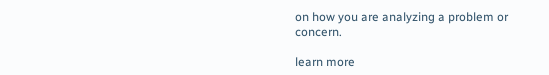on how you are analyzing a problem or concern.

learn more